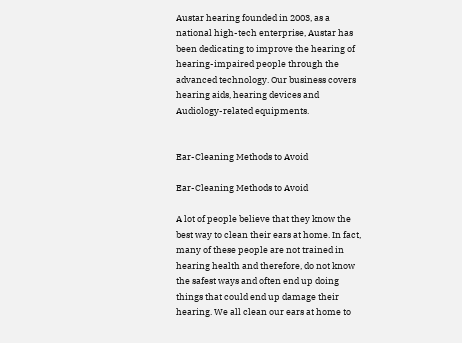Austar hearing founded in 2003, as a national high-tech enterprise, Austar has been dedicating to improve the hearing of hearing-impaired people through the advanced technology. Our business covers hearing aids, hearing devices and Audiology-related equipments.


Ear-Cleaning Methods to Avoid

Ear-Cleaning Methods to Avoid

A lot of people believe that they know the best way to clean their ears at home. In fact, many of these people are not trained in hearing health and therefore, do not know the safest ways and often end up doing things that could end up damage their hearing. We all clean our ears at home to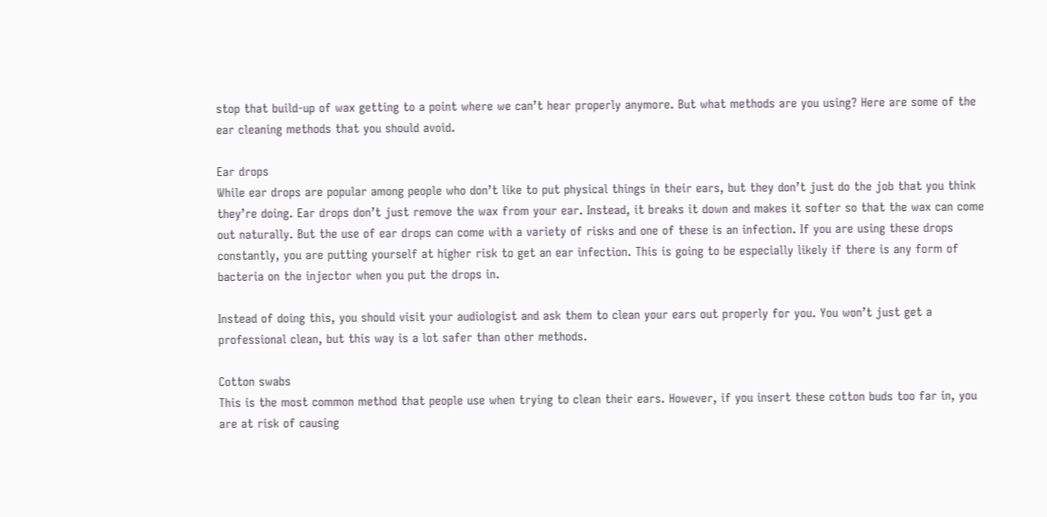stop that build-up of wax getting to a point where we can’t hear properly anymore. But what methods are you using? Here are some of the ear cleaning methods that you should avoid.

Ear drops
While ear drops are popular among people who don’t like to put physical things in their ears, but they don’t just do the job that you think they’re doing. Ear drops don’t just remove the wax from your ear. Instead, it breaks it down and makes it softer so that the wax can come out naturally. But the use of ear drops can come with a variety of risks and one of these is an infection. If you are using these drops constantly, you are putting yourself at higher risk to get an ear infection. This is going to be especially likely if there is any form of bacteria on the injector when you put the drops in.

Instead of doing this, you should visit your audiologist and ask them to clean your ears out properly for you. You won’t just get a professional clean, but this way is a lot safer than other methods.

Cotton swabs
This is the most common method that people use when trying to clean their ears. However, if you insert these cotton buds too far in, you are at risk of causing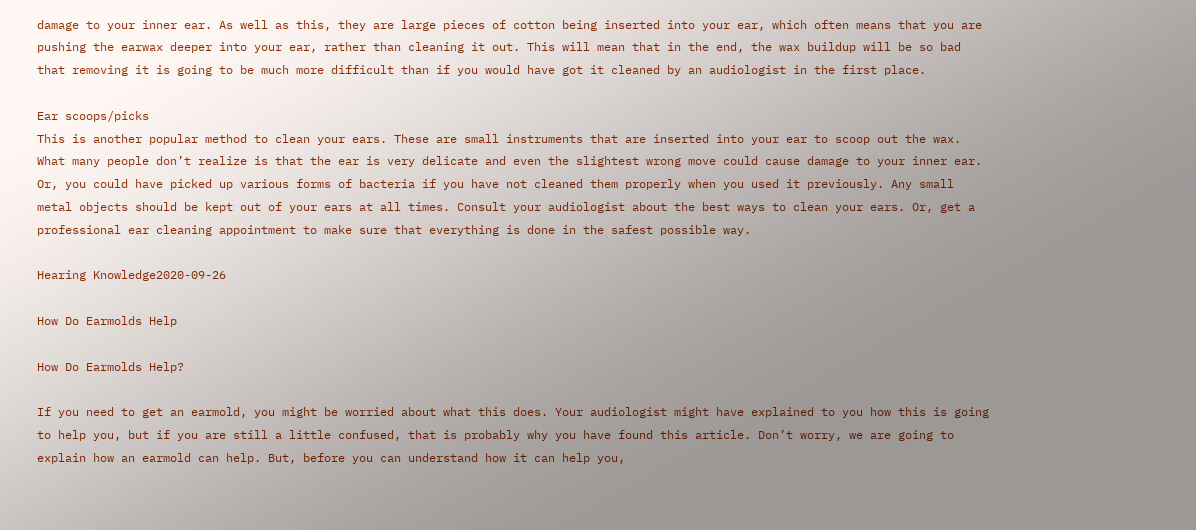damage to your inner ear. As well as this, they are large pieces of cotton being inserted into your ear, which often means that you are pushing the earwax deeper into your ear, rather than cleaning it out. This will mean that in the end, the wax buildup will be so bad that removing it is going to be much more difficult than if you would have got it cleaned by an audiologist in the first place.

Ear scoops/picks
This is another popular method to clean your ears. These are small instruments that are inserted into your ear to scoop out the wax. What many people don’t realize is that the ear is very delicate and even the slightest wrong move could cause damage to your inner ear. Or, you could have picked up various forms of bacteria if you have not cleaned them properly when you used it previously. Any small metal objects should be kept out of your ears at all times. Consult your audiologist about the best ways to clean your ears. Or, get a professional ear cleaning appointment to make sure that everything is done in the safest possible way.

Hearing Knowledge2020-09-26

How Do Earmolds Help

How Do Earmolds Help?

If you need to get an earmold, you might be worried about what this does. Your audiologist might have explained to you how this is going to help you, but if you are still a little confused, that is probably why you have found this article. Don’t worry, we are going to explain how an earmold can help. But, before you can understand how it can help you,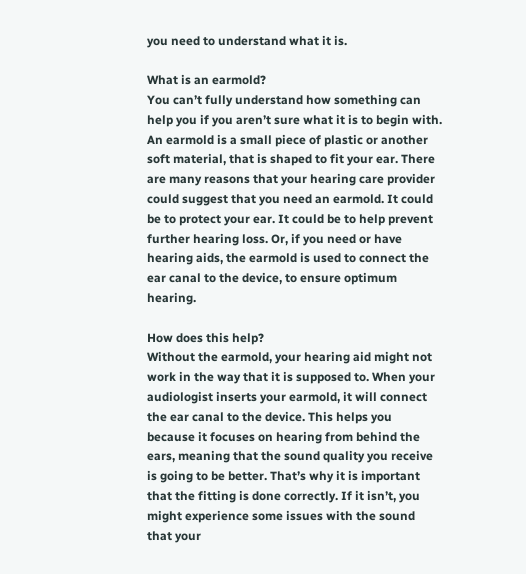you need to understand what it is.

What is an earmold?
You can’t fully understand how something can help you if you aren’t sure what it is to begin with. An earmold is a small piece of plastic or another soft material, that is shaped to fit your ear. There are many reasons that your hearing care provider could suggest that you need an earmold. It could be to protect your ear. It could be to help prevent further hearing loss. Or, if you need or have hearing aids, the earmold is used to connect the ear canal to the device, to ensure optimum hearing.

How does this help?
Without the earmold, your hearing aid might not work in the way that it is supposed to. When your audiologist inserts your earmold, it will connect the ear canal to the device. This helps you because it focuses on hearing from behind the ears, meaning that the sound quality you receive is going to be better. That’s why it is important that the fitting is done correctly. If it isn’t, you might experience some issues with the sound that your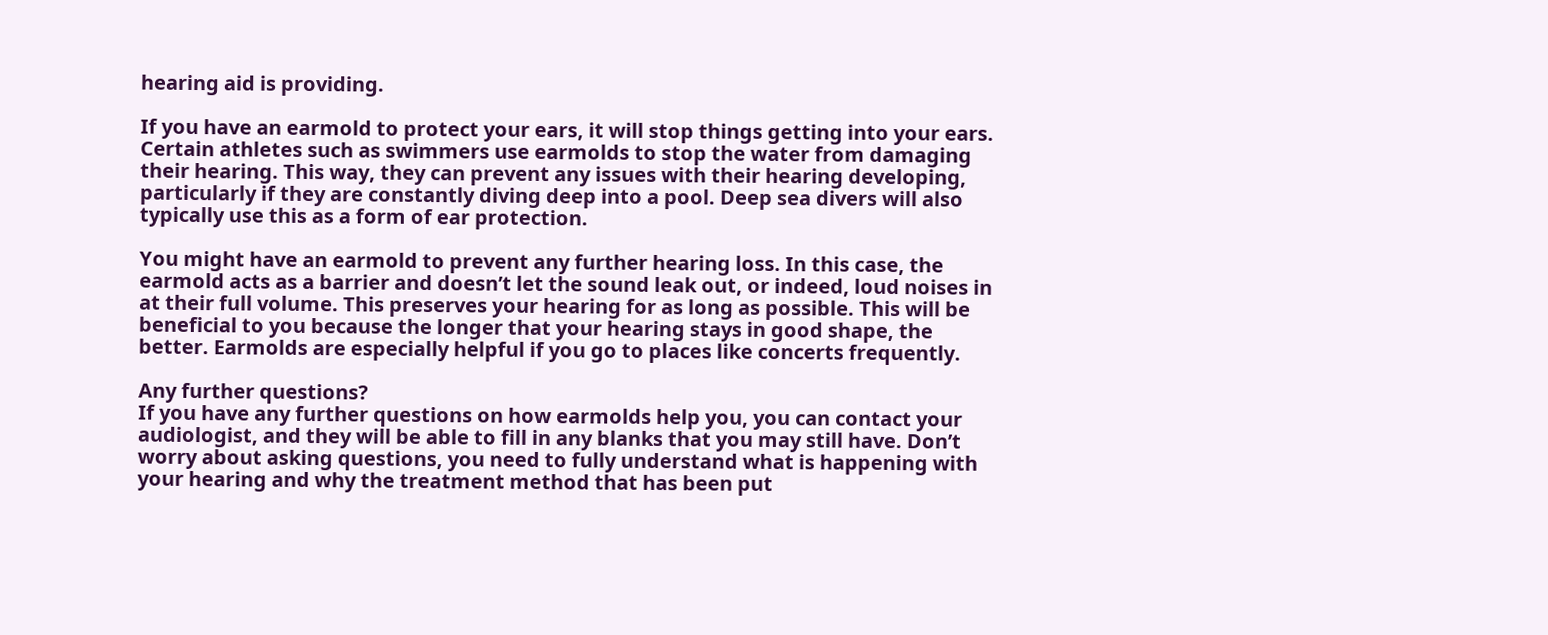hearing aid is providing.

If you have an earmold to protect your ears, it will stop things getting into your ears. Certain athletes such as swimmers use earmolds to stop the water from damaging their hearing. This way, they can prevent any issues with their hearing developing, particularly if they are constantly diving deep into a pool. Deep sea divers will also typically use this as a form of ear protection.

You might have an earmold to prevent any further hearing loss. In this case, the earmold acts as a barrier and doesn’t let the sound leak out, or indeed, loud noises in at their full volume. This preserves your hearing for as long as possible. This will be beneficial to you because the longer that your hearing stays in good shape, the better. Earmolds are especially helpful if you go to places like concerts frequently.

Any further questions?
If you have any further questions on how earmolds help you, you can contact your audiologist, and they will be able to fill in any blanks that you may still have. Don’t worry about asking questions, you need to fully understand what is happening with your hearing and why the treatment method that has been put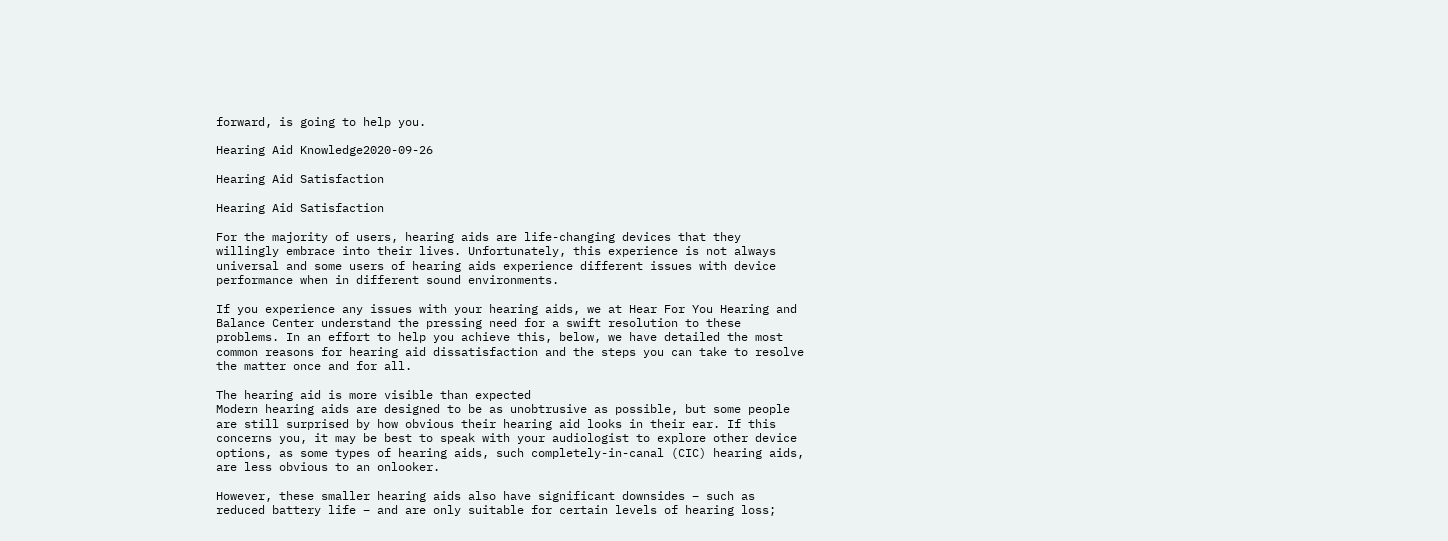forward, is going to help you.

Hearing Aid Knowledge2020-09-26

Hearing Aid Satisfaction

Hearing Aid Satisfaction

For the majority of users, hearing aids are life-changing devices that they willingly embrace into their lives. Unfortunately, this experience is not always universal and some users of hearing aids experience different issues with device performance when in different sound environments.

If you experience any issues with your hearing aids, we at Hear For You Hearing and Balance Center understand the pressing need for a swift resolution to these problems. In an effort to help you achieve this, below, we have detailed the most common reasons for hearing aid dissatisfaction and the steps you can take to resolve the matter once and for all.

The hearing aid is more visible than expected
Modern hearing aids are designed to be as unobtrusive as possible, but some people are still surprised by how obvious their hearing aid looks in their ear. If this concerns you, it may be best to speak with your audiologist to explore other device options, as some types of hearing aids, such completely-in-canal (CIC) hearing aids, are less obvious to an onlooker.

However, these smaller hearing aids also have significant downsides – such as reduced battery life – and are only suitable for certain levels of hearing loss;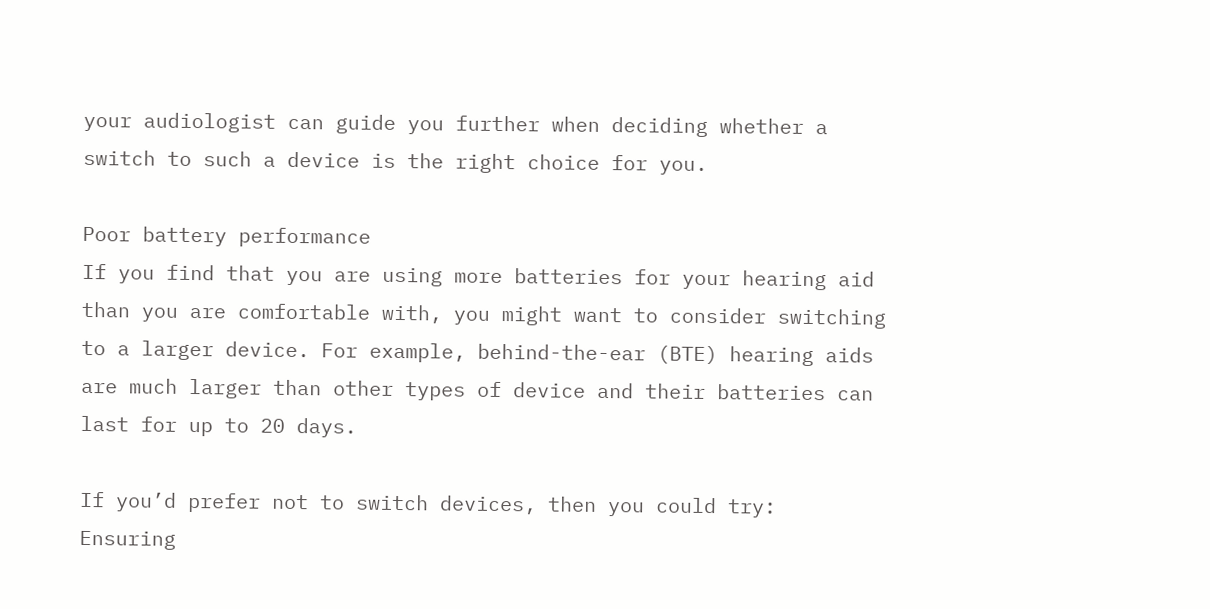your audiologist can guide you further when deciding whether a switch to such a device is the right choice for you.

Poor battery performance
If you find that you are using more batteries for your hearing aid than you are comfortable with, you might want to consider switching to a larger device. For example, behind-the-ear (BTE) hearing aids are much larger than other types of device and their batteries can last for up to 20 days.

If you’d prefer not to switch devices, then you could try:
Ensuring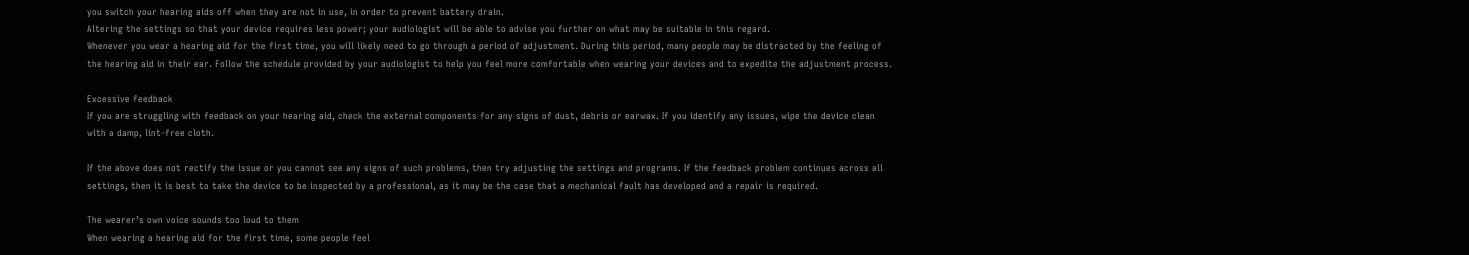you switch your hearing aids off when they are not in use, in order to prevent battery drain.
Altering the settings so that your device requires less power; your audiologist will be able to advise you further on what may be suitable in this regard.
Whenever you wear a hearing aid for the first time, you will likely need to go through a period of adjustment. During this period, many people may be distracted by the feeling of the hearing aid in their ear. Follow the schedule provided by your audiologist to help you feel more comfortable when wearing your devices and to expedite the adjustment process.

Excessive feedback
If you are struggling with feedback on your hearing aid, check the external components for any signs of dust, debris or earwax. If you identify any issues, wipe the device clean with a damp, lint-free cloth.

If the above does not rectify the issue or you cannot see any signs of such problems, then try adjusting the settings and programs. If the feedback problem continues across all settings, then it is best to take the device to be inspected by a professional, as it may be the case that a mechanical fault has developed and a repair is required.

The wearer’s own voice sounds too loud to them
When wearing a hearing aid for the first time, some people feel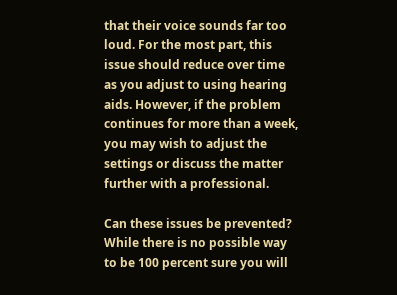that their voice sounds far too loud. For the most part, this issue should reduce over time as you adjust to using hearing aids. However, if the problem continues for more than a week, you may wish to adjust the settings or discuss the matter further with a professional.

Can these issues be prevented?
While there is no possible way to be 100 percent sure you will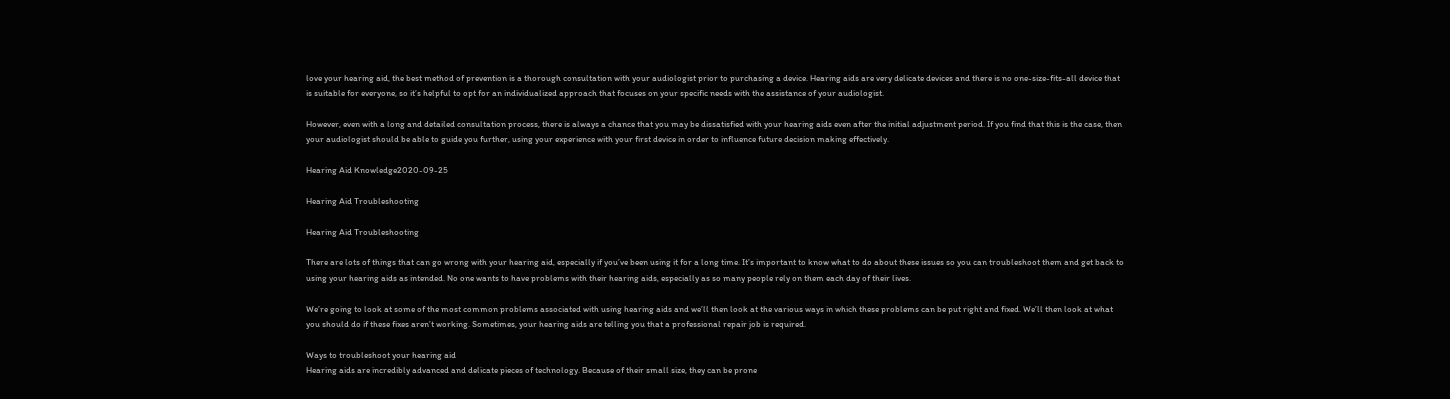love your hearing aid, the best method of prevention is a thorough consultation with your audiologist prior to purchasing a device. Hearing aids are very delicate devices and there is no one-size-fits-all device that is suitable for everyone, so it’s helpful to opt for an individualized approach that focuses on your specific needs with the assistance of your audiologist.

However, even with a long and detailed consultation process, there is always a chance that you may be dissatisfied with your hearing aids even after the initial adjustment period. If you find that this is the case, then your audiologist should be able to guide you further, using your experience with your first device in order to influence future decision making effectively.

Hearing Aid Knowledge2020-09-25

Hearing Aid Troubleshooting

Hearing Aid Troubleshooting

There are lots of things that can go wrong with your hearing aid, especially if you’ve been using it for a long time. It’s important to know what to do about these issues so you can troubleshoot them and get back to using your hearing aids as intended. No one wants to have problems with their hearing aids, especially as so many people rely on them each day of their lives.

We’re going to look at some of the most common problems associated with using hearing aids and we’ll then look at the various ways in which these problems can be put right and fixed. We’ll then look at what you should do if these fixes aren’t working. Sometimes, your hearing aids are telling you that a professional repair job is required.

Ways to troubleshoot your hearing aid
Hearing aids are incredibly advanced and delicate pieces of technology. Because of their small size, they can be prone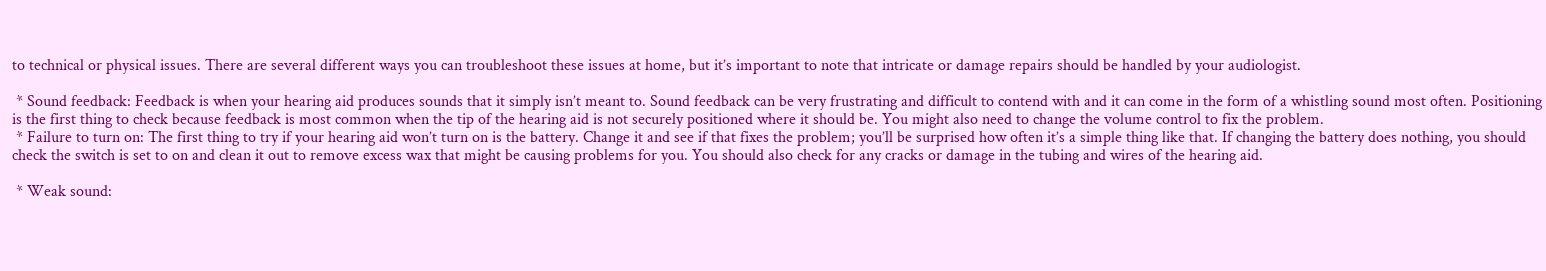to technical or physical issues. There are several different ways you can troubleshoot these issues at home, but it’s important to note that intricate or damage repairs should be handled by your audiologist.

 * Sound feedback: Feedback is when your hearing aid produces sounds that it simply isn’t meant to. Sound feedback can be very frustrating and difficult to contend with and it can come in the form of a whistling sound most often. Positioning is the first thing to check because feedback is most common when the tip of the hearing aid is not securely positioned where it should be. You might also need to change the volume control to fix the problem.
 * Failure to turn on: The first thing to try if your hearing aid won’t turn on is the battery. Change it and see if that fixes the problem; you’ll be surprised how often it’s a simple thing like that. If changing the battery does nothing, you should check the switch is set to on and clean it out to remove excess wax that might be causing problems for you. You should also check for any cracks or damage in the tubing and wires of the hearing aid.

 * Weak sound: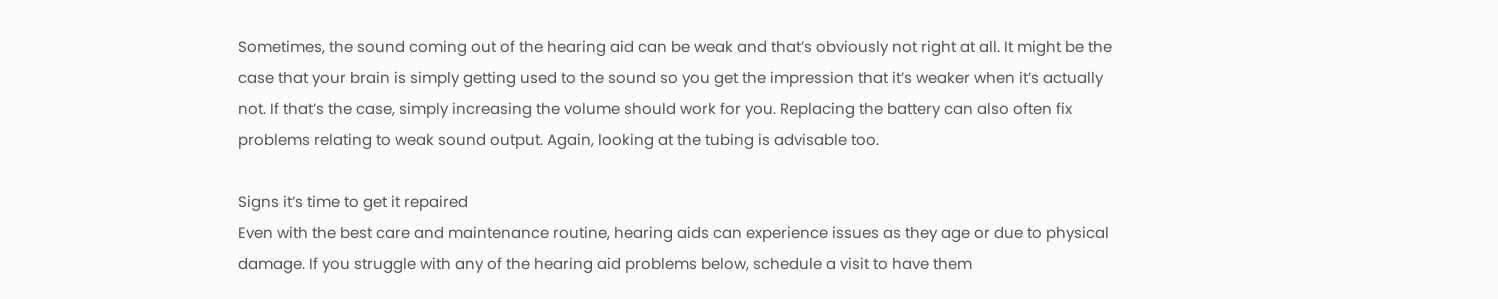Sometimes, the sound coming out of the hearing aid can be weak and that’s obviously not right at all. It might be the case that your brain is simply getting used to the sound so you get the impression that it’s weaker when it’s actually not. If that’s the case, simply increasing the volume should work for you. Replacing the battery can also often fix problems relating to weak sound output. Again, looking at the tubing is advisable too.

Signs it’s time to get it repaired
Even with the best care and maintenance routine, hearing aids can experience issues as they age or due to physical damage. If you struggle with any of the hearing aid problems below, schedule a visit to have them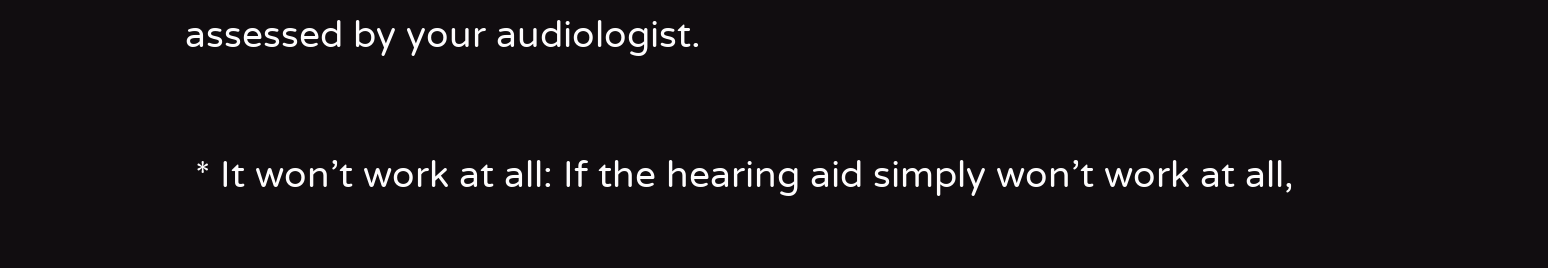assessed by your audiologist.

 * It won’t work at all: If the hearing aid simply won’t work at all,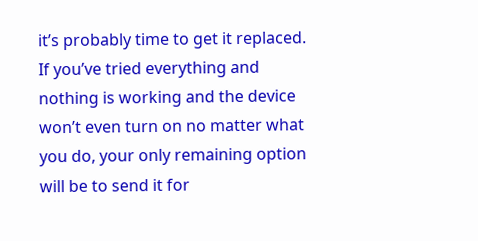it’s probably time to get it replaced. If you’ve tried everything and nothing is working and the device won’t even turn on no matter what you do, your only remaining option will be to send it for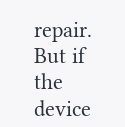repair. But if the device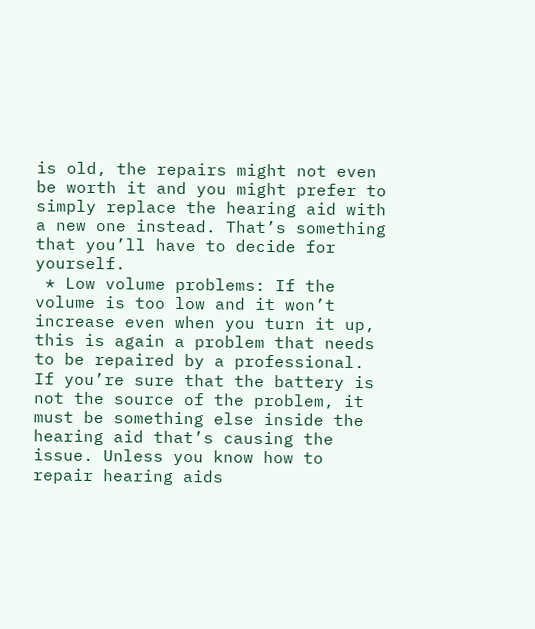is old, the repairs might not even be worth it and you might prefer to simply replace the hearing aid with a new one instead. That’s something that you’ll have to decide for yourself.
 * Low volume problems: If the volume is too low and it won’t increase even when you turn it up, this is again a problem that needs to be repaired by a professional. If you’re sure that the battery is not the source of the problem, it must be something else inside the hearing aid that’s causing the issue. Unless you know how to repair hearing aids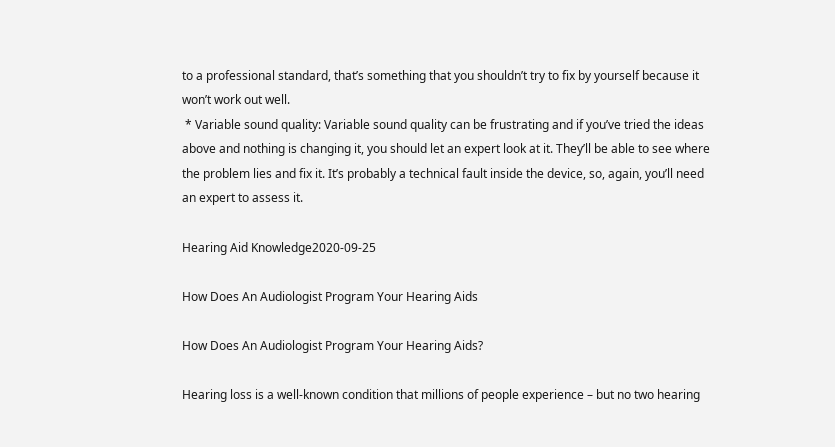to a professional standard, that’s something that you shouldn’t try to fix by yourself because it won’t work out well.
 * Variable sound quality: Variable sound quality can be frustrating and if you’ve tried the ideas above and nothing is changing it, you should let an expert look at it. They’ll be able to see where the problem lies and fix it. It’s probably a technical fault inside the device, so, again, you’ll need an expert to assess it.

Hearing Aid Knowledge2020-09-25

How Does An Audiologist Program Your Hearing Aids

How Does An Audiologist Program Your Hearing Aids?

Hearing loss is a well-known condition that millions of people experience – but no two hearing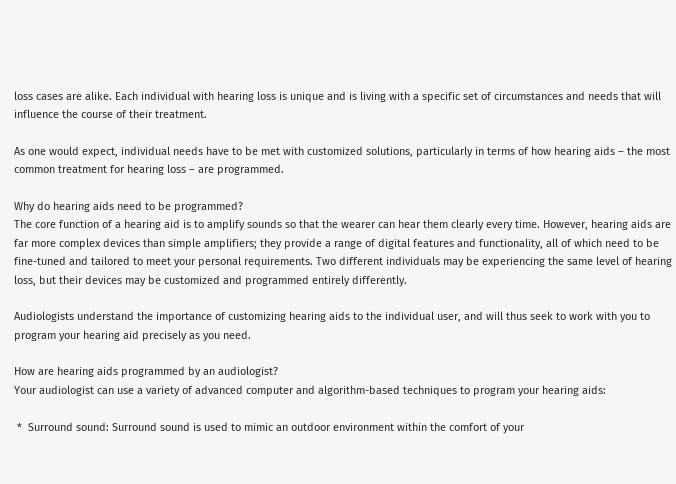loss cases are alike. Each individual with hearing loss is unique and is living with a specific set of circumstances and needs that will influence the course of their treatment.

As one would expect, individual needs have to be met with customized solutions, particularly in terms of how hearing aids – the most common treatment for hearing loss – are programmed.

Why do hearing aids need to be programmed?
The core function of a hearing aid is to amplify sounds so that the wearer can hear them clearly every time. However, hearing aids are far more complex devices than simple amplifiers; they provide a range of digital features and functionality, all of which need to be fine-tuned and tailored to meet your personal requirements. Two different individuals may be experiencing the same level of hearing loss, but their devices may be customized and programmed entirely differently.

Audiologists understand the importance of customizing hearing aids to the individual user, and will thus seek to work with you to program your hearing aid precisely as you need.

How are hearing aids programmed by an audiologist?
Your audiologist can use a variety of advanced computer and algorithm-based techniques to program your hearing aids:

 *  Surround sound: Surround sound is used to mimic an outdoor environment within the comfort of your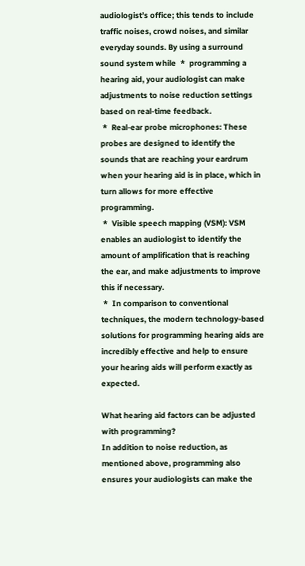audiologist’s office; this tends to include traffic noises, crowd noises, and similar everyday sounds. By using a surround sound system while  *  programming a hearing aid, your audiologist can make adjustments to noise reduction settings based on real-time feedback.
 *  Real-ear probe microphones: These probes are designed to identify the sounds that are reaching your eardrum when your hearing aid is in place, which in turn allows for more effective programming.
 *  Visible speech mapping (VSM): VSM enables an audiologist to identify the amount of amplification that is reaching the ear, and make adjustments to improve this if necessary.
 *  In comparison to conventional techniques, the modern technology-based solutions for programming hearing aids are incredibly effective and help to ensure your hearing aids will perform exactly as expected.

What hearing aid factors can be adjusted with programming?
In addition to noise reduction, as mentioned above, programming also ensures your audiologists can make the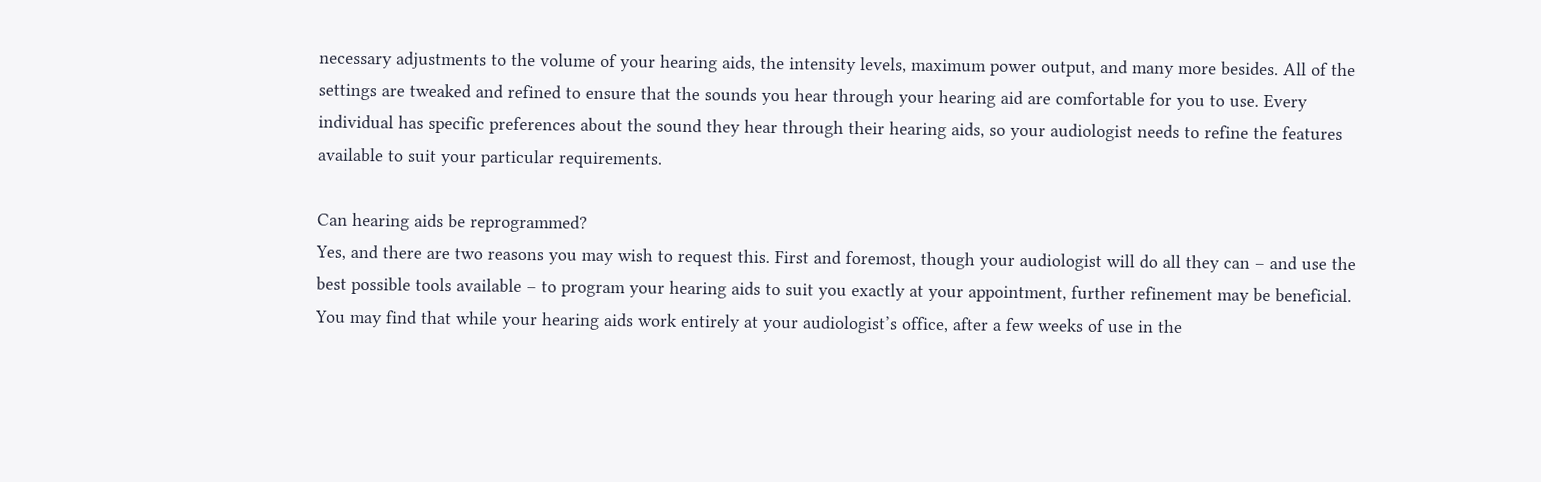necessary adjustments to the volume of your hearing aids, the intensity levels, maximum power output, and many more besides. All of the settings are tweaked and refined to ensure that the sounds you hear through your hearing aid are comfortable for you to use. Every individual has specific preferences about the sound they hear through their hearing aids, so your audiologist needs to refine the features available to suit your particular requirements.

Can hearing aids be reprogrammed?
Yes, and there are two reasons you may wish to request this. First and foremost, though your audiologist will do all they can – and use the best possible tools available – to program your hearing aids to suit you exactly at your appointment, further refinement may be beneficial. You may find that while your hearing aids work entirely at your audiologist’s office, after a few weeks of use in the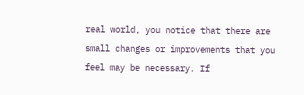real world, you notice that there are small changes or improvements that you feel may be necessary. If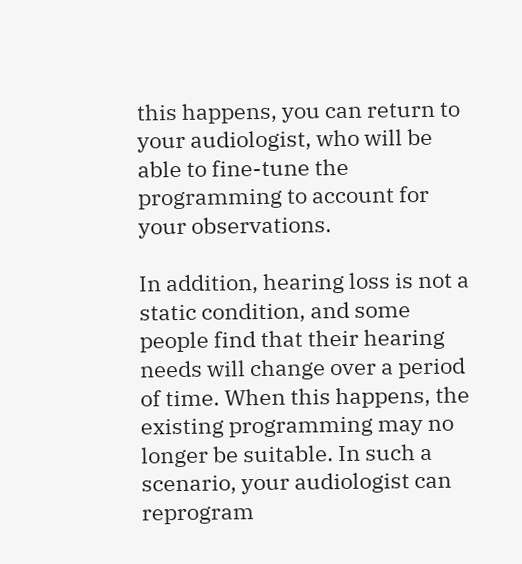this happens, you can return to your audiologist, who will be able to fine-tune the programming to account for your observations.

In addition, hearing loss is not a static condition, and some people find that their hearing needs will change over a period of time. When this happens, the existing programming may no longer be suitable. In such a scenario, your audiologist can reprogram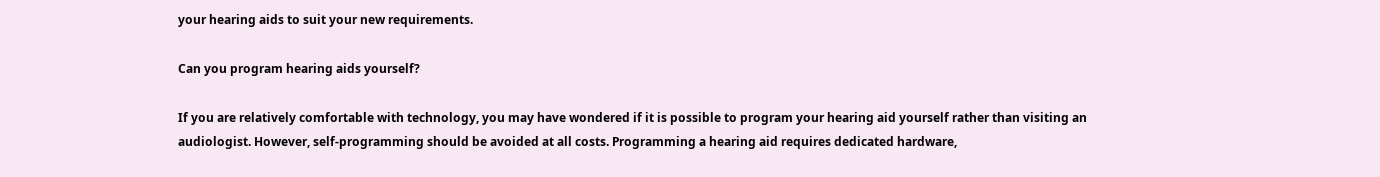your hearing aids to suit your new requirements.

Can you program hearing aids yourself?

If you are relatively comfortable with technology, you may have wondered if it is possible to program your hearing aid yourself rather than visiting an audiologist. However, self-programming should be avoided at all costs. Programming a hearing aid requires dedicated hardware,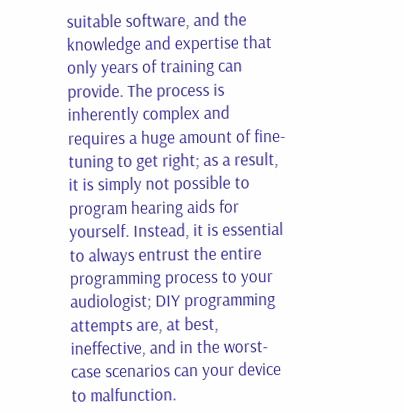suitable software, and the knowledge and expertise that only years of training can provide. The process is inherently complex and requires a huge amount of fine-tuning to get right; as a result, it is simply not possible to program hearing aids for yourself. Instead, it is essential to always entrust the entire programming process to your audiologist; DIY programming attempts are, at best, ineffective, and in the worst-case scenarios can your device to malfunction.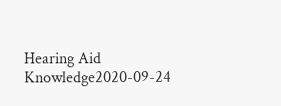Hearing Aid Knowledge2020-09-24